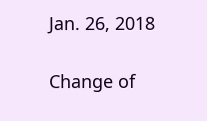Jan. 26, 2018

Change of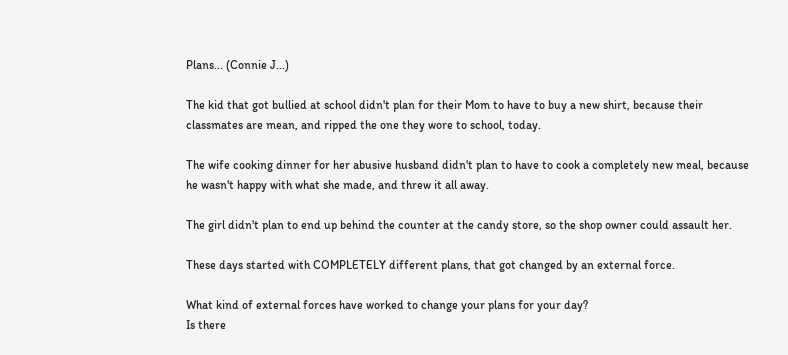Plans... (Connie J...)

The kid that got bullied at school didn't plan for their Mom to have to buy a new shirt, because their classmates are mean, and ripped the one they wore to school, today.

The wife cooking dinner for her abusive husband didn't plan to have to cook a completely new meal, because he wasn't happy with what she made, and threw it all away.

The girl didn't plan to end up behind the counter at the candy store, so the shop owner could assault her.

These days started with COMPLETELY different plans, that got changed by an external force.

What kind of external forces have worked to change your plans for your day?
Is there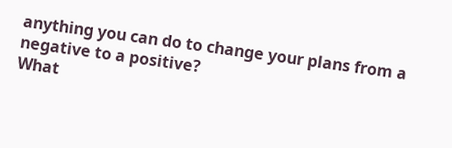anything you can do to change your plans from a negative to a positive?
What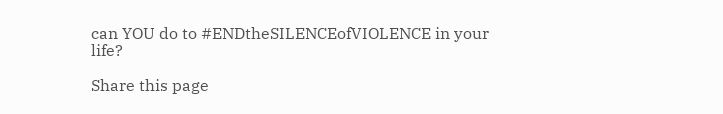can YOU do to #ENDtheSILENCEofVIOLENCE in your life?

Share this page